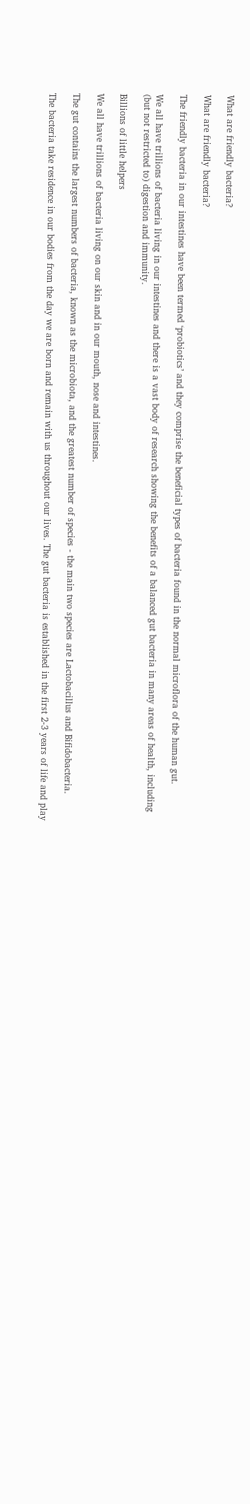What are friendly bacteria?

What are friendly bacteria?

The friendly bacteria in our intestines have been termed ‘probiotics’ and they comprise the beneficial types of bacteria found in the normal microflora of the human gut.

We all have trillions of bacteria living in our intestines and there is a vast body of research showing the benefits of a balanced gut bacteria in many areas of health, including (but not restricted to) digestion and immunity.

Billions of little helpers

We all have trillions of bacteria living on our skin and in our mouth, nose and intestines.

The gut contains the largest numbers of bacteria, known as the microbiota, and the greatest number of species - the main two species are Lactobacillus and Bifidobacteria.

The bacteria take residence in our bodies from the day we are born and remain with us throughout our lives. The gut bacteria is established in the first 2-3 years of life and play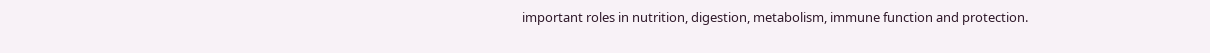important roles in nutrition, digestion, metabolism, immune function and protection.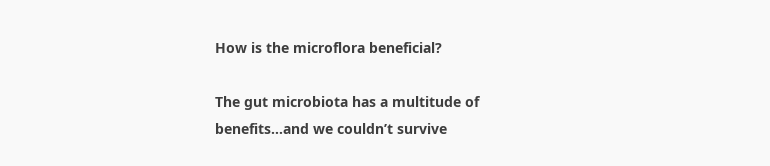How is the microflora beneficial?

The gut microbiota has a multitude of benefits…and we couldn’t survive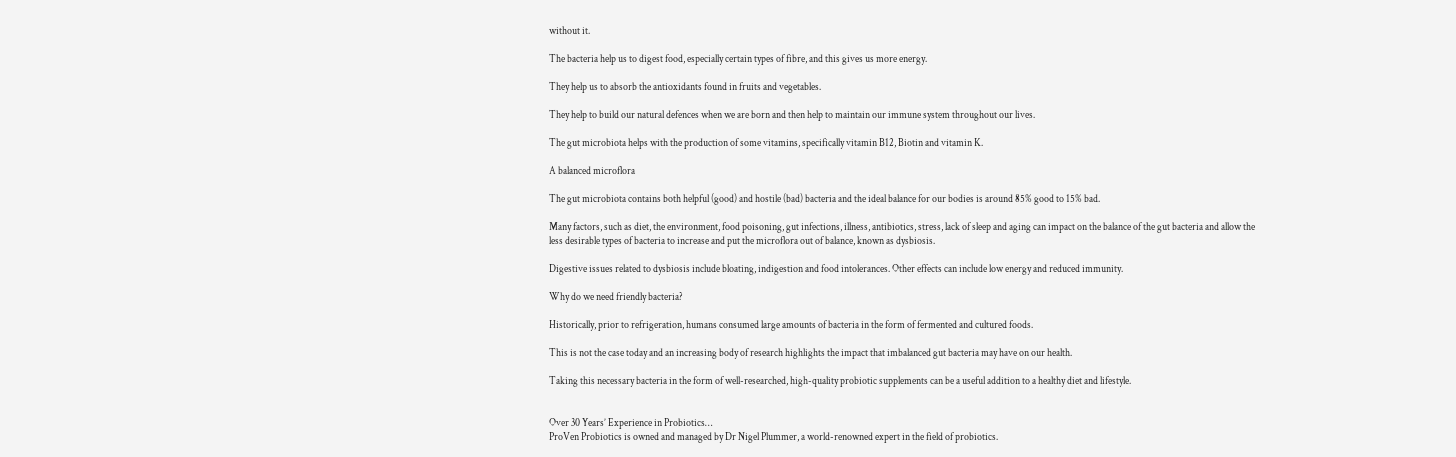without it.

The bacteria help us to digest food, especially certain types of fibre, and this gives us more energy.

They help us to absorb the antioxidants found in fruits and vegetables.

They help to build our natural defences when we are born and then help to maintain our immune system throughout our lives.

The gut microbiota helps with the production of some vitamins, specifically vitamin B12, Biotin and vitamin K.

A balanced microflora

The gut microbiota contains both helpful (good) and hostile (bad) bacteria and the ideal balance for our bodies is around 85% good to 15% bad.

Many factors, such as diet, the environment, food poisoning, gut infections, illness, antibiotics, stress, lack of sleep and aging can impact on the balance of the gut bacteria and allow the less desirable types of bacteria to increase and put the microflora out of balance, known as dysbiosis.

Digestive issues related to dysbiosis include bloating, indigestion and food intolerances. Other effects can include low energy and reduced immunity.

Why do we need friendly bacteria?

Historically, prior to refrigeration, humans consumed large amounts of bacteria in the form of fermented and cultured foods.

This is not the case today and an increasing body of research highlights the impact that imbalanced gut bacteria may have on our health.

Taking this necessary bacteria in the form of well-researched, high-quality probiotic supplements can be a useful addition to a healthy diet and lifestyle.


Over 30 Years’ Experience in Probiotics…
ProVen Probiotics is owned and managed by Dr Nigel Plummer, a world-renowned expert in the field of probiotics.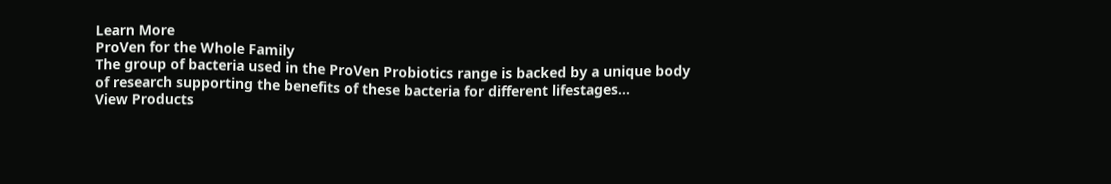Learn More
ProVen for the Whole Family
The group of bacteria used in the ProVen Probiotics range is backed by a unique body of research supporting the benefits of these bacteria for different lifestages...
View Products